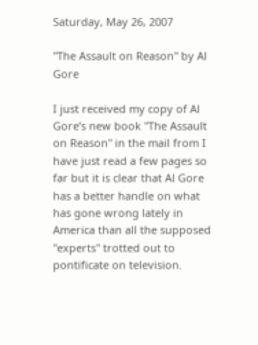Saturday, May 26, 2007

"The Assault on Reason" by Al Gore

I just received my copy of Al Gore’s new book "The Assault on Reason" in the mail from I have just read a few pages so far but it is clear that Al Gore has a better handle on what has gone wrong lately in America than all the supposed "experts" trotted out to pontificate on television.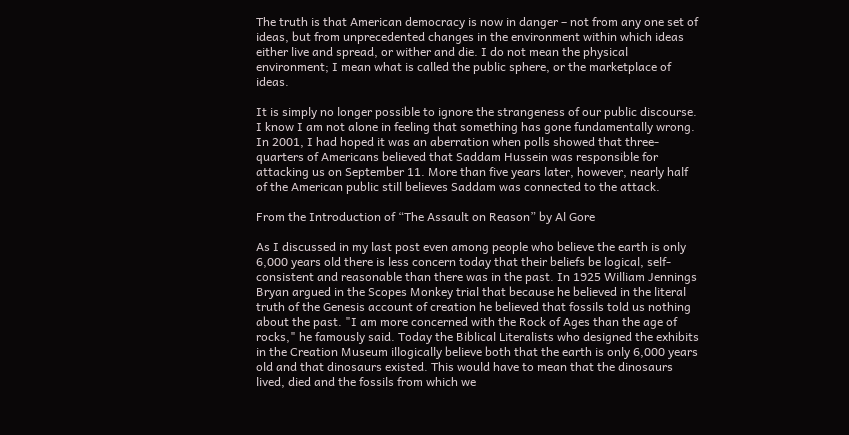The truth is that American democracy is now in danger – not from any one set of ideas, but from unprecedented changes in the environment within which ideas either live and spread, or wither and die. I do not mean the physical environment; I mean what is called the public sphere, or the marketplace of ideas.

It is simply no longer possible to ignore the strangeness of our public discourse. I know I am not alone in feeling that something has gone fundamentally wrong. In 2001, I had hoped it was an aberration when polls showed that three-quarters of Americans believed that Saddam Hussein was responsible for attacking us on September 11. More than five years later, however, nearly half of the American public still believes Saddam was connected to the attack.

From the Introduction of “The Assault on Reason” by Al Gore

As I discussed in my last post even among people who believe the earth is only 6,000 years old there is less concern today that their beliefs be logical, self-consistent and reasonable than there was in the past. In 1925 William Jennings Bryan argued in the Scopes Monkey trial that because he believed in the literal truth of the Genesis account of creation he believed that fossils told us nothing about the past. "I am more concerned with the Rock of Ages than the age of rocks," he famously said. Today the Biblical Literalists who designed the exhibits in the Creation Museum illogically believe both that the earth is only 6,000 years old and that dinosaurs existed. This would have to mean that the dinosaurs lived, died and the fossils from which we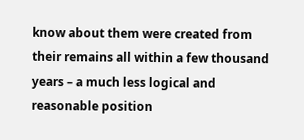know about them were created from their remains all within a few thousand years – a much less logical and reasonable position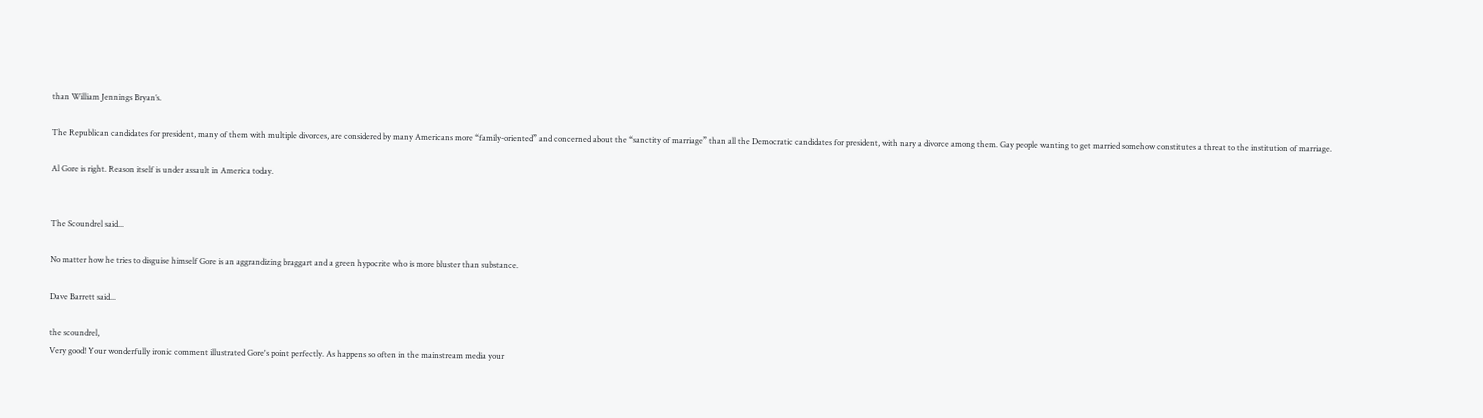than William Jennings Bryan’s.

The Republican candidates for president, many of them with multiple divorces, are considered by many Americans more “family-oriented” and concerned about the “sanctity of marriage” than all the Democratic candidates for president, with nary a divorce among them. Gay people wanting to get married somehow constitutes a threat to the institution of marriage.

Al Gore is right. Reason itself is under assault in America today.


The Scoundrel said...

No matter how he tries to disguise himself Gore is an aggrandizing braggart and a green hypocrite who is more bluster than substance.

Dave Barrett said...

the scoundrel,
Very good! Your wonderfully ironic comment illustrated Gore's point perfectly. As happens so often in the mainstream media your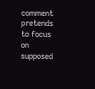comment pretends to focus on supposed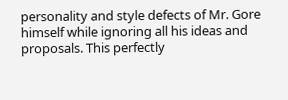personality and style defects of Mr. Gore himself while ignoring all his ideas and proposals. This perfectly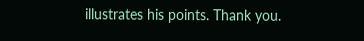illustrates his points. Thank you.